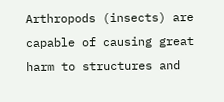Arthropods (insects) are capable of causing great harm to structures and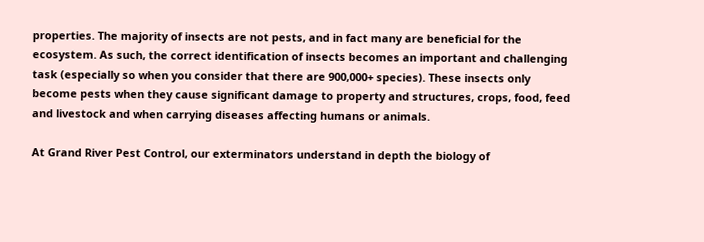properties. The majority of insects are not pests, and in fact many are beneficial for the ecosystem. As such, the correct identification of insects becomes an important and challenging task (especially so when you consider that there are 900,000+ species). These insects only become pests when they cause significant damage to property and structures, crops, food, feed and livestock and when carrying diseases affecting humans or animals.

At Grand River Pest Control, our exterminators understand in depth the biology of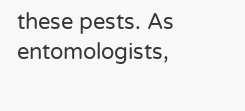these pests. As entomologists,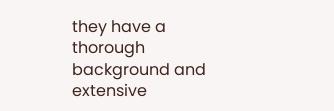they have a thorough background and extensive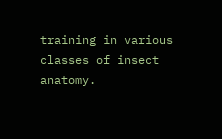training in various classes of insect anatomy.